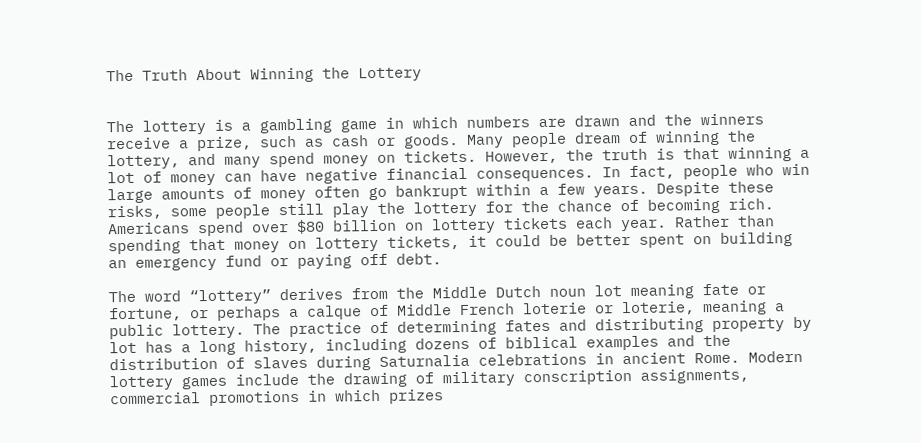The Truth About Winning the Lottery


The lottery is a gambling game in which numbers are drawn and the winners receive a prize, such as cash or goods. Many people dream of winning the lottery, and many spend money on tickets. However, the truth is that winning a lot of money can have negative financial consequences. In fact, people who win large amounts of money often go bankrupt within a few years. Despite these risks, some people still play the lottery for the chance of becoming rich. Americans spend over $80 billion on lottery tickets each year. Rather than spending that money on lottery tickets, it could be better spent on building an emergency fund or paying off debt.

The word “lottery” derives from the Middle Dutch noun lot meaning fate or fortune, or perhaps a calque of Middle French loterie or loterie, meaning a public lottery. The practice of determining fates and distributing property by lot has a long history, including dozens of biblical examples and the distribution of slaves during Saturnalia celebrations in ancient Rome. Modern lottery games include the drawing of military conscription assignments, commercial promotions in which prizes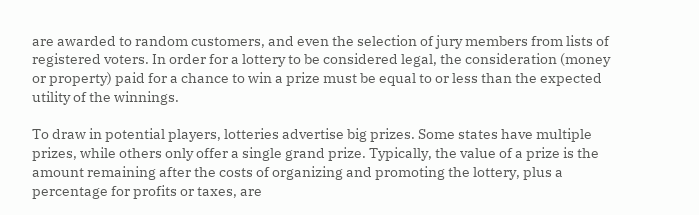are awarded to random customers, and even the selection of jury members from lists of registered voters. In order for a lottery to be considered legal, the consideration (money or property) paid for a chance to win a prize must be equal to or less than the expected utility of the winnings.

To draw in potential players, lotteries advertise big prizes. Some states have multiple prizes, while others only offer a single grand prize. Typically, the value of a prize is the amount remaining after the costs of organizing and promoting the lottery, plus a percentage for profits or taxes, are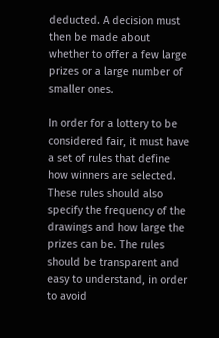deducted. A decision must then be made about whether to offer a few large prizes or a large number of smaller ones.

In order for a lottery to be considered fair, it must have a set of rules that define how winners are selected. These rules should also specify the frequency of the drawings and how large the prizes can be. The rules should be transparent and easy to understand, in order to avoid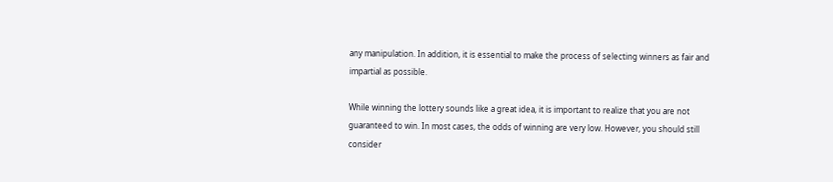any manipulation. In addition, it is essential to make the process of selecting winners as fair and impartial as possible.

While winning the lottery sounds like a great idea, it is important to realize that you are not guaranteed to win. In most cases, the odds of winning are very low. However, you should still consider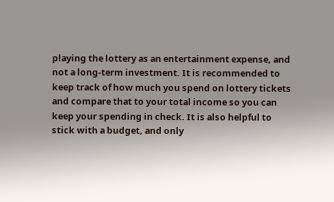playing the lottery as an entertainment expense, and not a long-term investment. It is recommended to keep track of how much you spend on lottery tickets and compare that to your total income so you can keep your spending in check. It is also helpful to stick with a budget, and only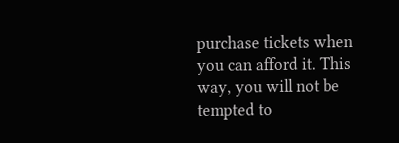purchase tickets when you can afford it. This way, you will not be tempted to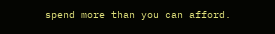spend more than you can afford.